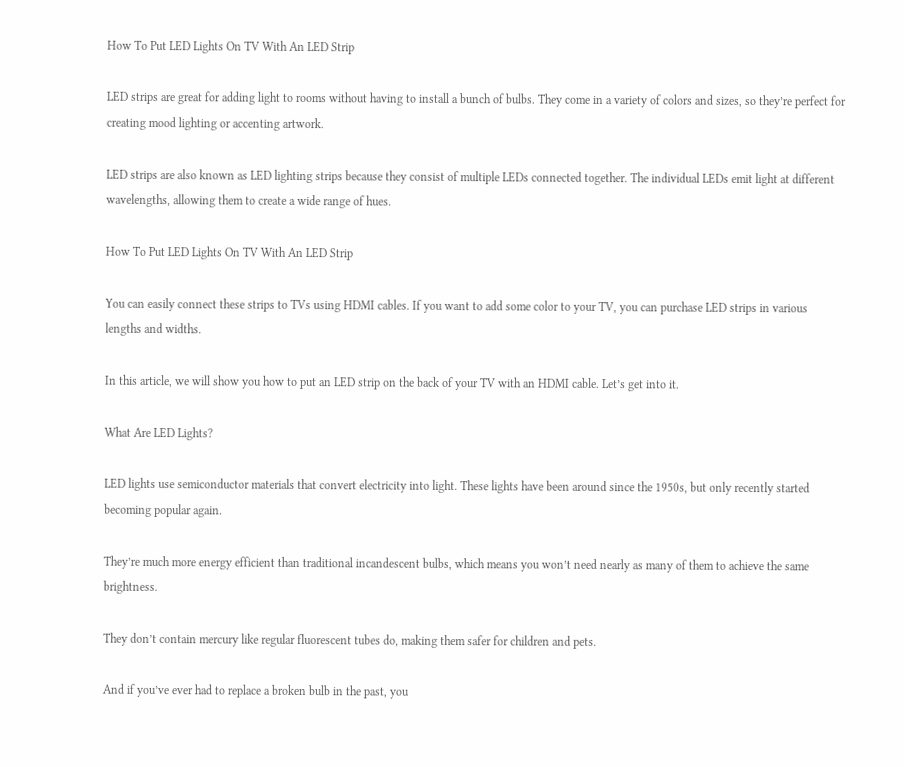How To Put LED Lights On TV With An LED Strip

LED strips are great for adding light to rooms without having to install a bunch of bulbs. They come in a variety of colors and sizes, so they’re perfect for creating mood lighting or accenting artwork.

LED strips are also known as LED lighting strips because they consist of multiple LEDs connected together. The individual LEDs emit light at different wavelengths, allowing them to create a wide range of hues.

How To Put LED Lights On TV With An LED Strip

You can easily connect these strips to TVs using HDMI cables. If you want to add some color to your TV, you can purchase LED strips in various lengths and widths.

In this article, we will show you how to put an LED strip on the back of your TV with an HDMI cable. Let’s get into it.

What Are LED Lights?

LED lights use semiconductor materials that convert electricity into light. These lights have been around since the 1950s, but only recently started becoming popular again.

They’re much more energy efficient than traditional incandescent bulbs, which means you won’t need nearly as many of them to achieve the same brightness.

They don’t contain mercury like regular fluorescent tubes do, making them safer for children and pets.

And if you’ve ever had to replace a broken bulb in the past, you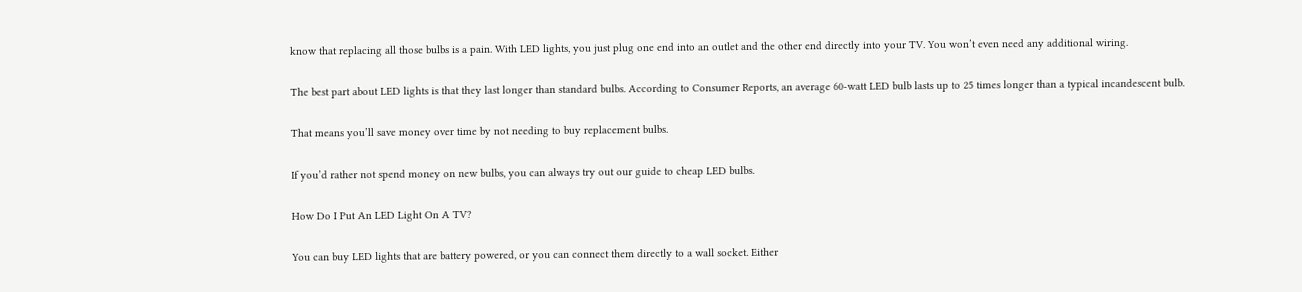know that replacing all those bulbs is a pain. With LED lights, you just plug one end into an outlet and the other end directly into your TV. You won’t even need any additional wiring.

The best part about LED lights is that they last longer than standard bulbs. According to Consumer Reports, an average 60-watt LED bulb lasts up to 25 times longer than a typical incandescent bulb.

That means you’ll save money over time by not needing to buy replacement bulbs.

If you’d rather not spend money on new bulbs, you can always try out our guide to cheap LED bulbs.

How Do I Put An LED Light On A TV?

You can buy LED lights that are battery powered, or you can connect them directly to a wall socket. Either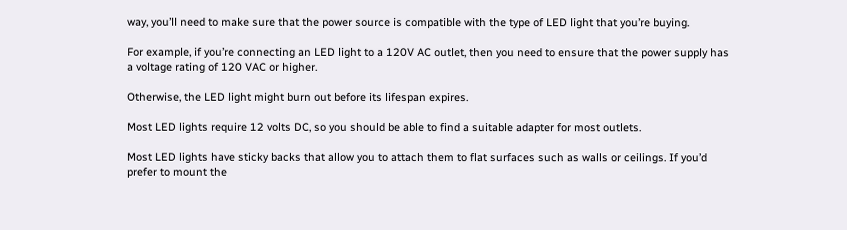way, you’ll need to make sure that the power source is compatible with the type of LED light that you’re buying.

For example, if you’re connecting an LED light to a 120V AC outlet, then you need to ensure that the power supply has a voltage rating of 120 VAC or higher.

Otherwise, the LED light might burn out before its lifespan expires.

Most LED lights require 12 volts DC, so you should be able to find a suitable adapter for most outlets.

Most LED lights have sticky backs that allow you to attach them to flat surfaces such as walls or ceilings. If you’d prefer to mount the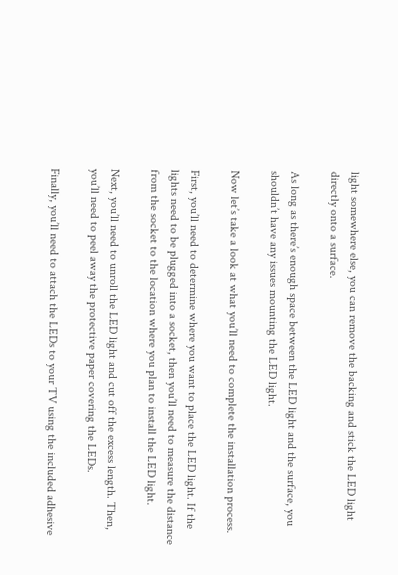light somewhere else, you can remove the backing and stick the LED light directly onto a surface.

As long as there’s enough space between the LED light and the surface, you shouldn’t have any issues mounting the LED light.

Now let’s take a look at what you’ll need to complete the installation process.

First, you’ll need to determine where you want to place the LED light. If the lights need to be plugged into a socket, then you’ll need to measure the distance from the socket to the location where you plan to install the LED light.

Next, you’ll need to unroll the LED light and cut off the excess length. Then, you’ll need to peel away the protective paper covering the LEDs.

Finally, you’ll need to attach the LEDs to your TV using the included adhesive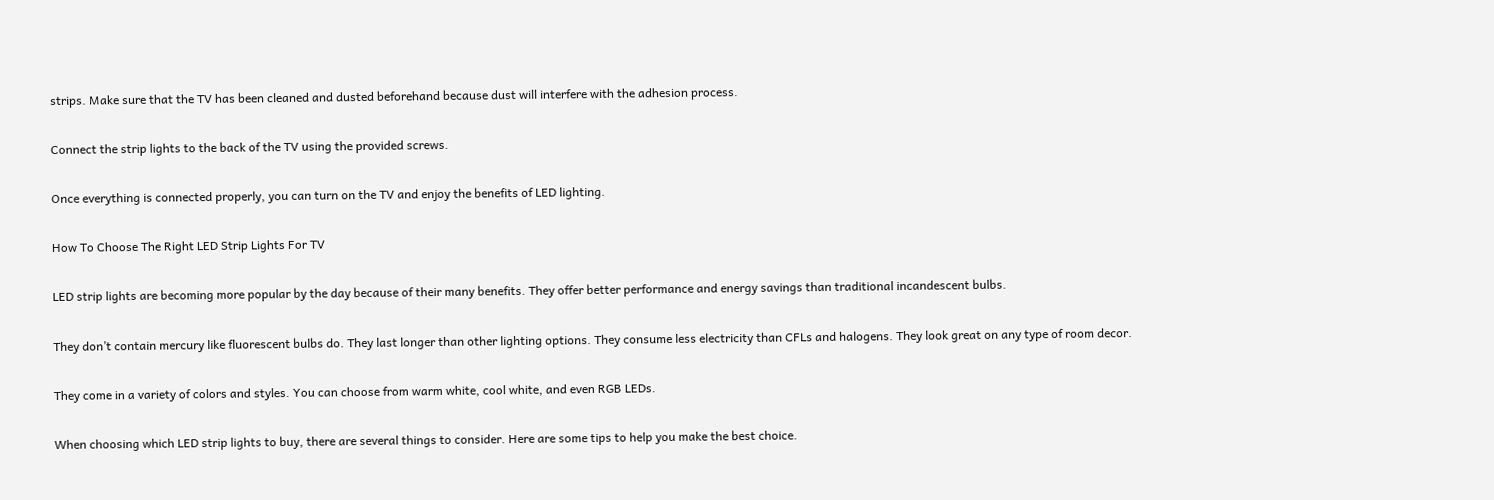strips. Make sure that the TV has been cleaned and dusted beforehand because dust will interfere with the adhesion process.

Connect the strip lights to the back of the TV using the provided screws.

Once everything is connected properly, you can turn on the TV and enjoy the benefits of LED lighting.

How To Choose The Right LED Strip Lights For TV

LED strip lights are becoming more popular by the day because of their many benefits. They offer better performance and energy savings than traditional incandescent bulbs.

They don’t contain mercury like fluorescent bulbs do. They last longer than other lighting options. They consume less electricity than CFLs and halogens. They look great on any type of room decor.

They come in a variety of colors and styles. You can choose from warm white, cool white, and even RGB LEDs.

When choosing which LED strip lights to buy, there are several things to consider. Here are some tips to help you make the best choice.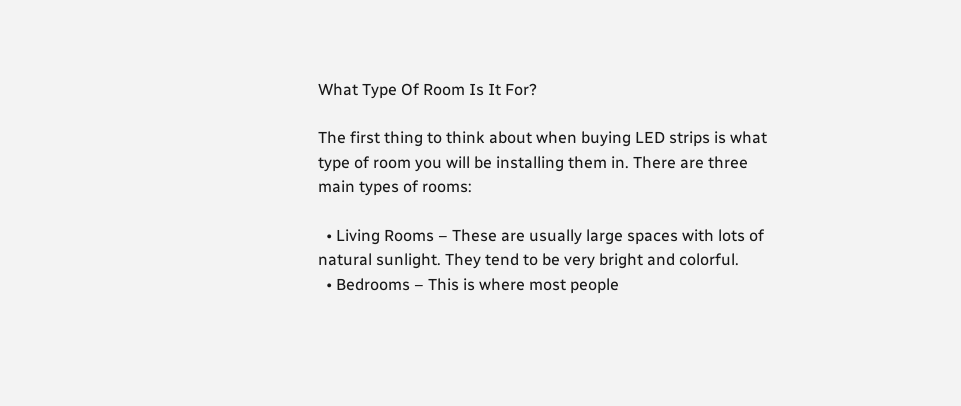What Type Of Room Is It For?

The first thing to think about when buying LED strips is what type of room you will be installing them in. There are three main types of rooms:

  • Living Rooms – These are usually large spaces with lots of natural sunlight. They tend to be very bright and colorful.
  • Bedrooms – This is where most people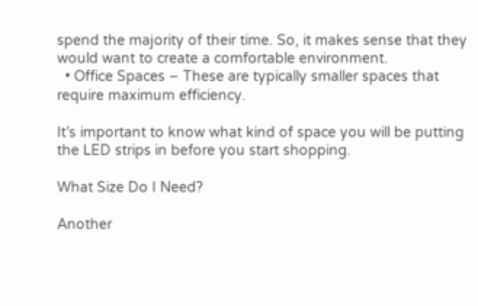spend the majority of their time. So, it makes sense that they would want to create a comfortable environment.
  • Office Spaces – These are typically smaller spaces that require maximum efficiency.

It’s important to know what kind of space you will be putting the LED strips in before you start shopping.

What Size Do I Need?

Another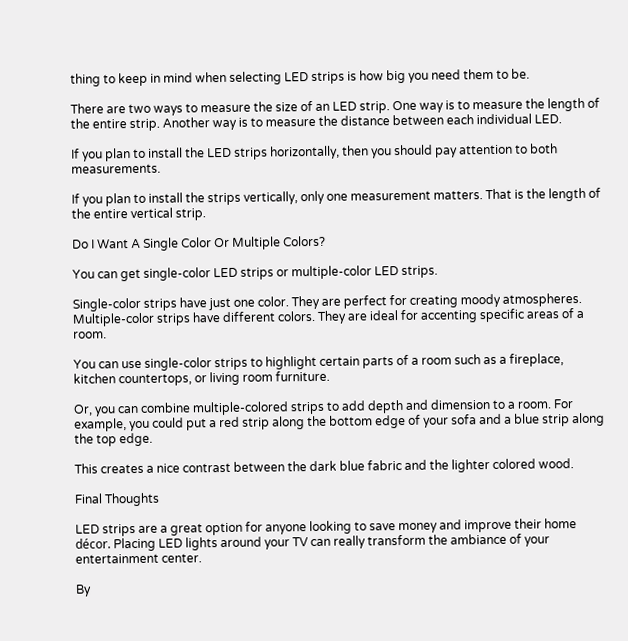thing to keep in mind when selecting LED strips is how big you need them to be.

There are two ways to measure the size of an LED strip. One way is to measure the length of the entire strip. Another way is to measure the distance between each individual LED.

If you plan to install the LED strips horizontally, then you should pay attention to both measurements.

If you plan to install the strips vertically, only one measurement matters. That is the length of the entire vertical strip.

Do I Want A Single Color Or Multiple Colors?

You can get single-color LED strips or multiple-color LED strips.

Single-color strips have just one color. They are perfect for creating moody atmospheres. Multiple-color strips have different colors. They are ideal for accenting specific areas of a room.

You can use single-color strips to highlight certain parts of a room such as a fireplace, kitchen countertops, or living room furniture.

Or, you can combine multiple-colored strips to add depth and dimension to a room. For example, you could put a red strip along the bottom edge of your sofa and a blue strip along the top edge.

This creates a nice contrast between the dark blue fabric and the lighter colored wood.

Final Thoughts

LED strips are a great option for anyone looking to save money and improve their home décor. Placing LED lights around your TV can really transform the ambiance of your entertainment center.

By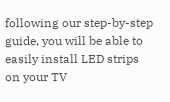following our step-by-step guide, you will be able to easily install LED strips on your TV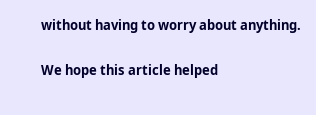without having to worry about anything.

We hope this article helped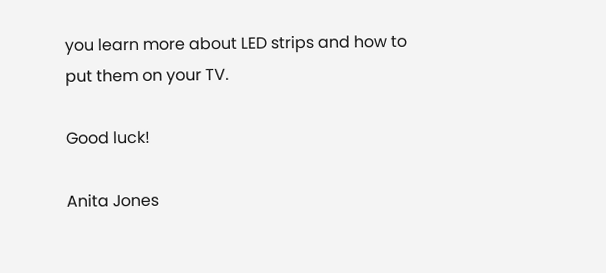you learn more about LED strips and how to put them on your TV.

Good luck!

Anita Jones